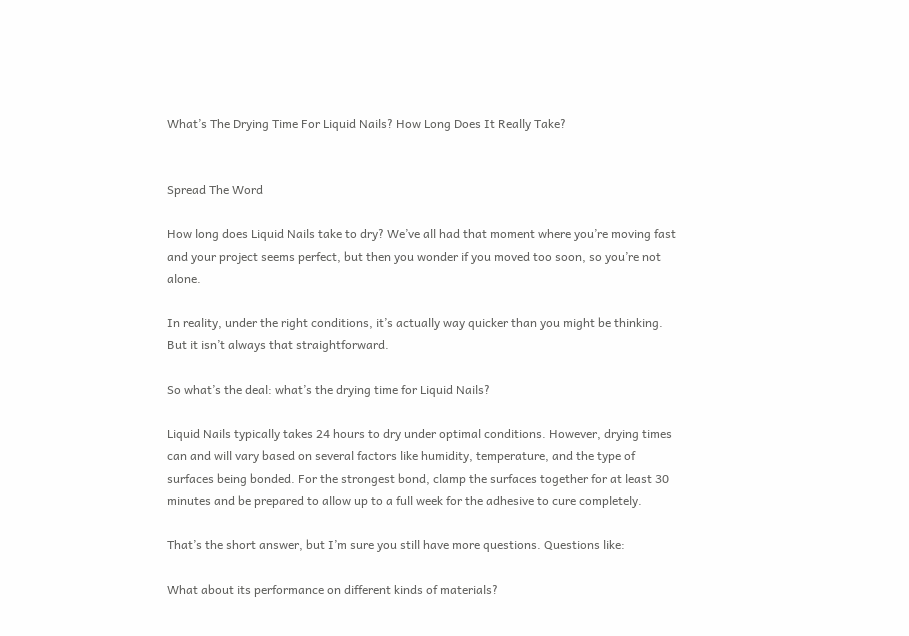What’s The Drying Time For Liquid Nails? How Long Does It Really Take?


Spread The Word

How long does Liquid Nails take to dry? We’ve all had that moment where you’re moving fast and your project seems perfect, but then you wonder if you moved too soon, so you’re not alone.

In reality, under the right conditions, it’s actually way quicker than you might be thinking. But it isn’t always that straightforward.

So what’s the deal: what’s the drying time for Liquid Nails?

Liquid Nails typically takes 24 hours to dry under optimal conditions. However, drying times can and will vary based on several factors like humidity, temperature, and the type of surfaces being bonded. For the strongest bond, clamp the surfaces together for at least 30 minutes and be prepared to allow up to a full week for the adhesive to cure completely.

That’s the short answer, but I’m sure you still have more questions. Questions like:

What about its performance on different kinds of materials?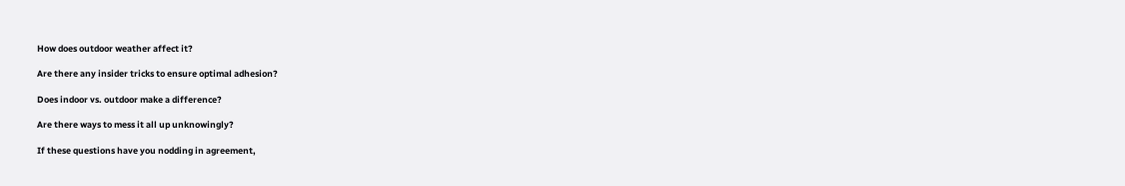How does outdoor weather affect it?

Are there any insider tricks to ensure optimal adhesion?

Does indoor vs. outdoor make a difference?

Are there ways to mess it all up unknowingly?

If these questions have you nodding in agreement,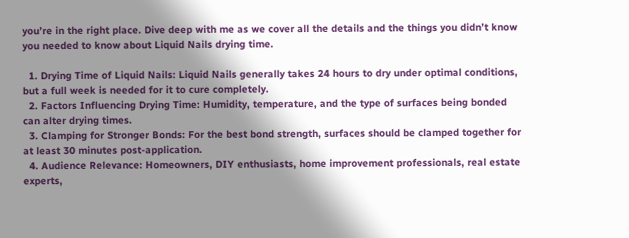you’re in the right place. Dive deep with me as we cover all the details and the things you didn’t know you needed to know about Liquid Nails drying time.

  1. Drying Time of Liquid Nails: Liquid Nails generally takes 24 hours to dry under optimal conditions, but a full week is needed for it to cure completely.
  2. Factors Influencing Drying Time: Humidity, temperature, and the type of surfaces being bonded can alter drying times.
  3. Clamping for Stronger Bonds: For the best bond strength, surfaces should be clamped together for at least 30 minutes post-application.
  4. Audience Relevance: Homeowners, DIY enthusiasts, home improvement professionals, real estate experts,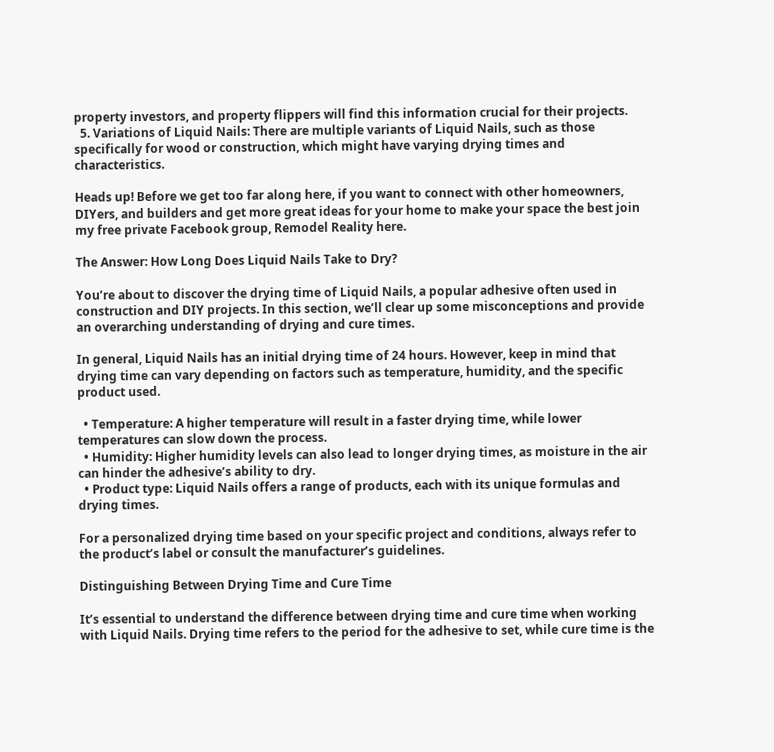property investors, and property flippers will find this information crucial for their projects.
  5. Variations of Liquid Nails: There are multiple variants of Liquid Nails, such as those specifically for wood or construction, which might have varying drying times and characteristics.

Heads up! Before we get too far along here, if you want to connect with other homeowners, DIYers, and builders and get more great ideas for your home to make your space the best join my free private Facebook group, Remodel Reality here.

The Answer: How Long Does Liquid Nails Take to Dry?

You’re about to discover the drying time of Liquid Nails, a popular adhesive often used in construction and DIY projects. In this section, we’ll clear up some misconceptions and provide an overarching understanding of drying and cure times.

In general, Liquid Nails has an initial drying time of 24 hours. However, keep in mind that drying time can vary depending on factors such as temperature, humidity, and the specific product used.

  • Temperature: A higher temperature will result in a faster drying time, while lower temperatures can slow down the process.
  • Humidity: Higher humidity levels can also lead to longer drying times, as moisture in the air can hinder the adhesive’s ability to dry.
  • Product type: Liquid Nails offers a range of products, each with its unique formulas and drying times.

For a personalized drying time based on your specific project and conditions, always refer to the product’s label or consult the manufacturer’s guidelines.

Distinguishing Between Drying Time and Cure Time

It’s essential to understand the difference between drying time and cure time when working with Liquid Nails. Drying time refers to the period for the adhesive to set, while cure time is the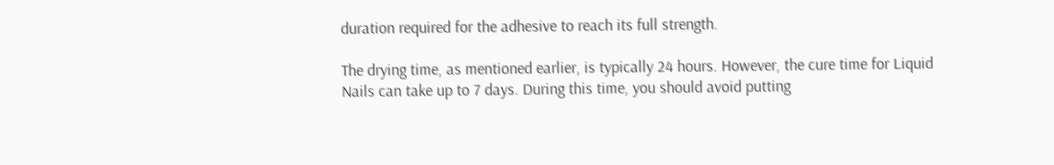duration required for the adhesive to reach its full strength.

The drying time, as mentioned earlier, is typically 24 hours. However, the cure time for Liquid Nails can take up to 7 days. During this time, you should avoid putting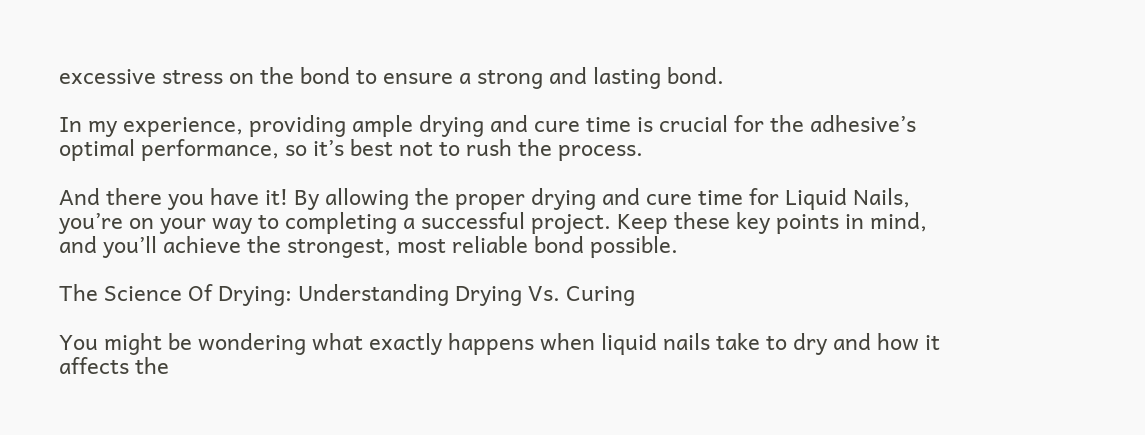excessive stress on the bond to ensure a strong and lasting bond.

In my experience, providing ample drying and cure time is crucial for the adhesive’s optimal performance, so it’s best not to rush the process.

And there you have it! By allowing the proper drying and cure time for Liquid Nails, you’re on your way to completing a successful project. Keep these key points in mind, and you’ll achieve the strongest, most reliable bond possible.

The Science Of Drying: Understanding Drying Vs. Curing

You might be wondering what exactly happens when liquid nails take to dry and how it affects the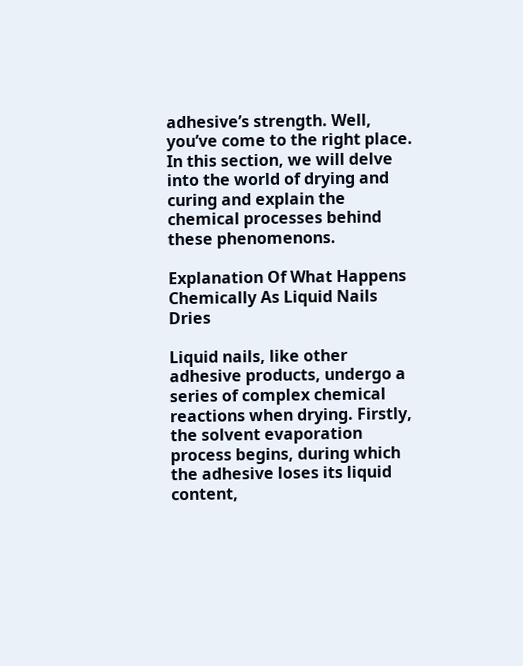adhesive’s strength. Well, you’ve come to the right place. In this section, we will delve into the world of drying and curing and explain the chemical processes behind these phenomenons.

Explanation Of What Happens Chemically As Liquid Nails Dries

Liquid nails, like other adhesive products, undergo a series of complex chemical reactions when drying. Firstly, the solvent evaporation process begins, during which the adhesive loses its liquid content,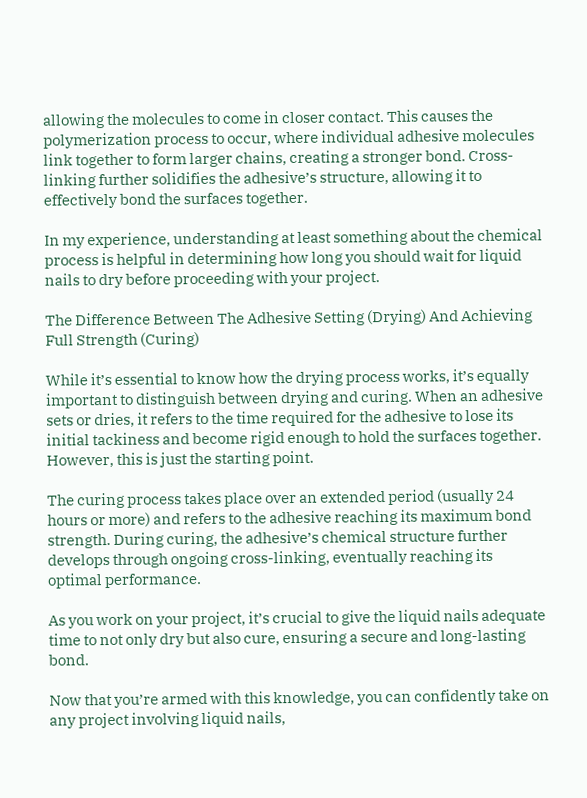allowing the molecules to come in closer contact. This causes the polymerization process to occur, where individual adhesive molecules link together to form larger chains, creating a stronger bond. Cross-linking further solidifies the adhesive’s structure, allowing it to effectively bond the surfaces together.

In my experience, understanding at least something about the chemical process is helpful in determining how long you should wait for liquid nails to dry before proceeding with your project.

The Difference Between The Adhesive Setting (Drying) And Achieving Full Strength (Curing)

While it’s essential to know how the drying process works, it’s equally important to distinguish between drying and curing. When an adhesive sets or dries, it refers to the time required for the adhesive to lose its initial tackiness and become rigid enough to hold the surfaces together. However, this is just the starting point.

The curing process takes place over an extended period (usually 24 hours or more) and refers to the adhesive reaching its maximum bond strength. During curing, the adhesive’s chemical structure further develops through ongoing cross-linking, eventually reaching its optimal performance.

As you work on your project, it’s crucial to give the liquid nails adequate time to not only dry but also cure, ensuring a secure and long-lasting bond.

Now that you’re armed with this knowledge, you can confidently take on any project involving liquid nails,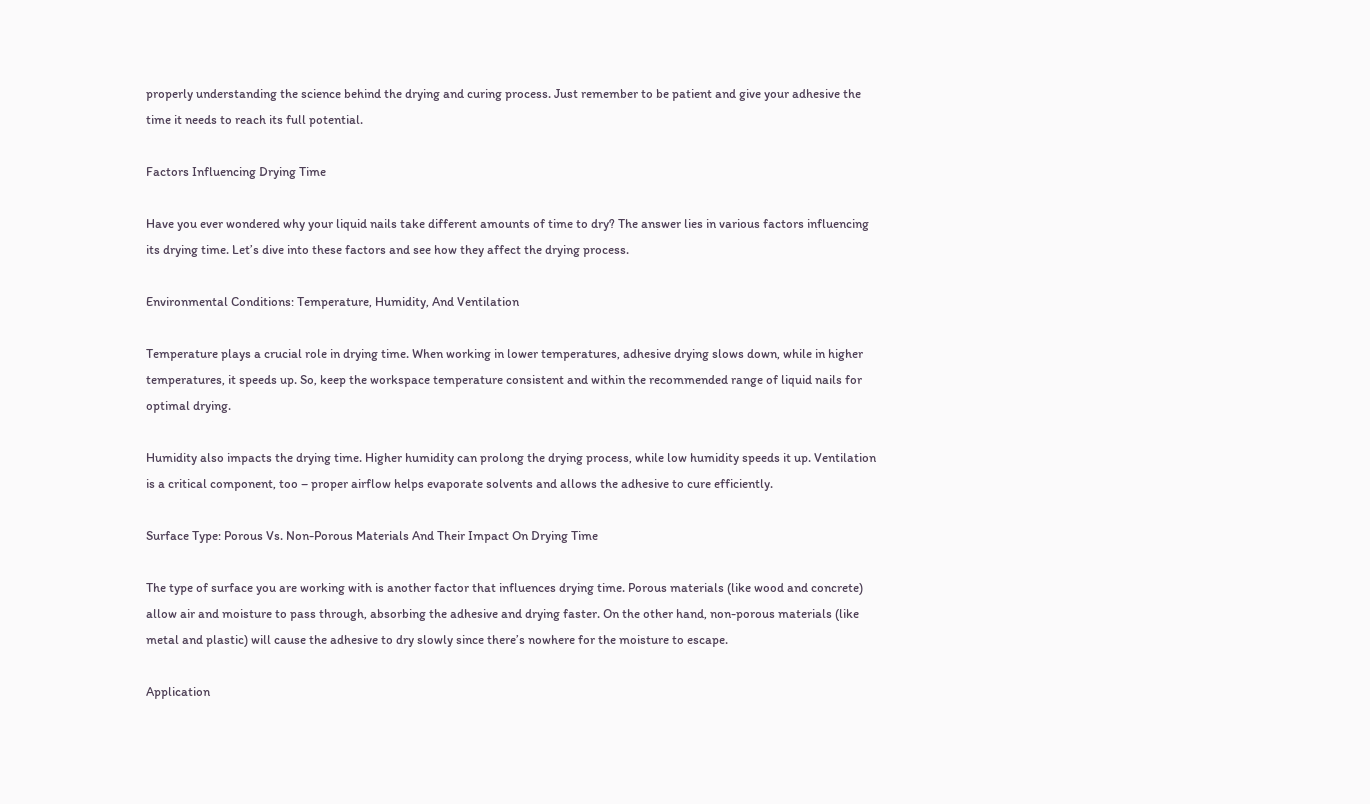properly understanding the science behind the drying and curing process. Just remember to be patient and give your adhesive the time it needs to reach its full potential.

Factors Influencing Drying Time

Have you ever wondered why your liquid nails take different amounts of time to dry? The answer lies in various factors influencing its drying time. Let’s dive into these factors and see how they affect the drying process.

Environmental Conditions: Temperature, Humidity, And Ventilation

Temperature plays a crucial role in drying time. When working in lower temperatures, adhesive drying slows down, while in higher temperatures, it speeds up. So, keep the workspace temperature consistent and within the recommended range of liquid nails for optimal drying.

Humidity also impacts the drying time. Higher humidity can prolong the drying process, while low humidity speeds it up. Ventilation is a critical component, too – proper airflow helps evaporate solvents and allows the adhesive to cure efficiently.

Surface Type: Porous Vs. Non-Porous Materials And Their Impact On Drying Time

The type of surface you are working with is another factor that influences drying time. Porous materials (like wood and concrete) allow air and moisture to pass through, absorbing the adhesive and drying faster. On the other hand, non-porous materials (like metal and plastic) will cause the adhesive to dry slowly since there’s nowhere for the moisture to escape.

Application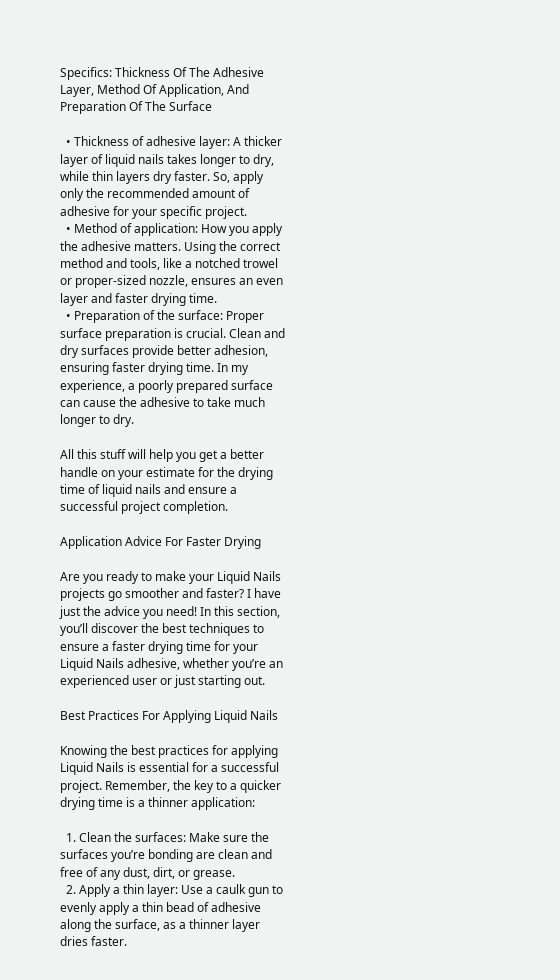Specifics: Thickness Of The Adhesive Layer, Method Of Application, And Preparation Of The Surface

  • Thickness of adhesive layer: A thicker layer of liquid nails takes longer to dry, while thin layers dry faster. So, apply only the recommended amount of adhesive for your specific project.
  • Method of application: How you apply the adhesive matters. Using the correct method and tools, like a notched trowel or proper-sized nozzle, ensures an even layer and faster drying time.
  • Preparation of the surface: Proper surface preparation is crucial. Clean and dry surfaces provide better adhesion, ensuring faster drying time. In my experience, a poorly prepared surface can cause the adhesive to take much longer to dry.

All this stuff will help you get a better handle on your estimate for the drying time of liquid nails and ensure a successful project completion.

Application Advice For Faster Drying

Are you ready to make your Liquid Nails projects go smoother and faster? I have just the advice you need! In this section, you’ll discover the best techniques to ensure a faster drying time for your Liquid Nails adhesive, whether you’re an experienced user or just starting out.

Best Practices For Applying Liquid Nails

Knowing the best practices for applying Liquid Nails is essential for a successful project. Remember, the key to a quicker drying time is a thinner application:

  1. Clean the surfaces: Make sure the surfaces you’re bonding are clean and free of any dust, dirt, or grease.
  2. Apply a thin layer: Use a caulk gun to evenly apply a thin bead of adhesive along the surface, as a thinner layer dries faster.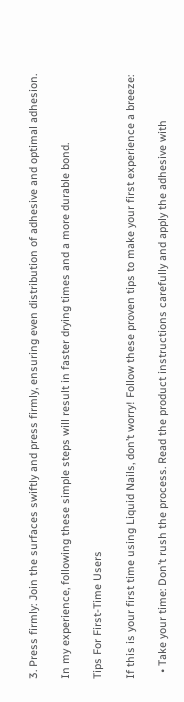3. Press firmly: Join the surfaces swiftly and press firmly, ensuring even distribution of adhesive and optimal adhesion.

In my experience, following these simple steps will result in faster drying times and a more durable bond.

Tips For First-Time Users

If this is your first time using Liquid Nails, don’t worry! Follow these proven tips to make your first experience a breeze:

  • Take your time: Don’t rush the process. Read the product instructions carefully and apply the adhesive with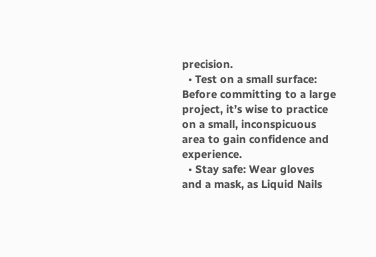precision.
  • Test on a small surface: Before committing to a large project, it’s wise to practice on a small, inconspicuous area to gain confidence and experience.
  • Stay safe: Wear gloves and a mask, as Liquid Nails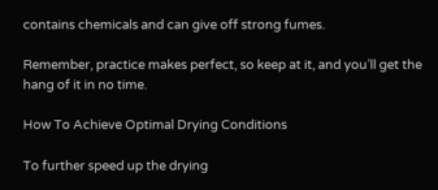contains chemicals and can give off strong fumes.

Remember, practice makes perfect, so keep at it, and you’ll get the hang of it in no time.

How To Achieve Optimal Drying Conditions

To further speed up the drying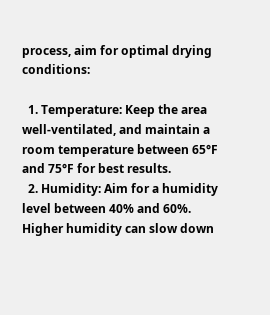process, aim for optimal drying conditions:

  1. Temperature: Keep the area well-ventilated, and maintain a room temperature between 65°F and 75°F for best results.
  2. Humidity: Aim for a humidity level between 40% and 60%. Higher humidity can slow down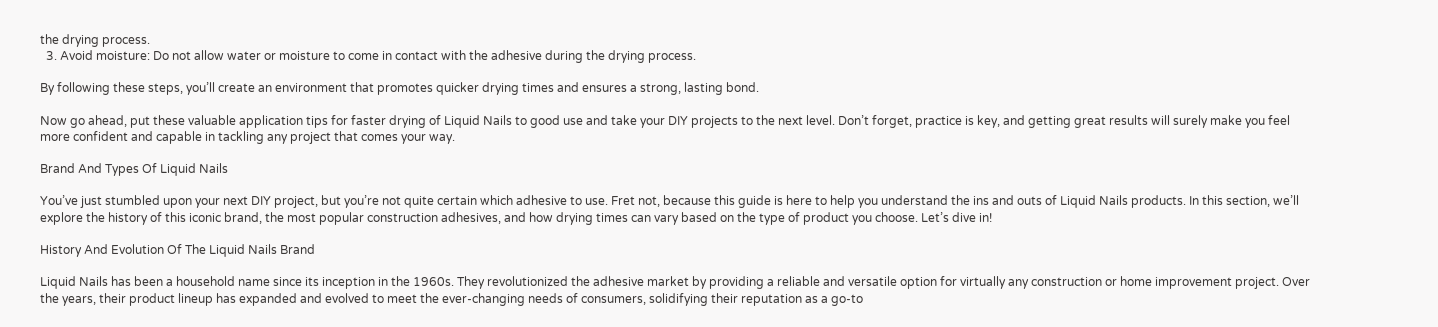the drying process.
  3. Avoid moisture: Do not allow water or moisture to come in contact with the adhesive during the drying process.

By following these steps, you’ll create an environment that promotes quicker drying times and ensures a strong, lasting bond.

Now go ahead, put these valuable application tips for faster drying of Liquid Nails to good use and take your DIY projects to the next level. Don’t forget, practice is key, and getting great results will surely make you feel more confident and capable in tackling any project that comes your way.

Brand And Types Of Liquid Nails

You’ve just stumbled upon your next DIY project, but you’re not quite certain which adhesive to use. Fret not, because this guide is here to help you understand the ins and outs of Liquid Nails products. In this section, we’ll explore the history of this iconic brand, the most popular construction adhesives, and how drying times can vary based on the type of product you choose. Let’s dive in!

History And Evolution Of The Liquid Nails Brand

Liquid Nails has been a household name since its inception in the 1960s. They revolutionized the adhesive market by providing a reliable and versatile option for virtually any construction or home improvement project. Over the years, their product lineup has expanded and evolved to meet the ever-changing needs of consumers, solidifying their reputation as a go-to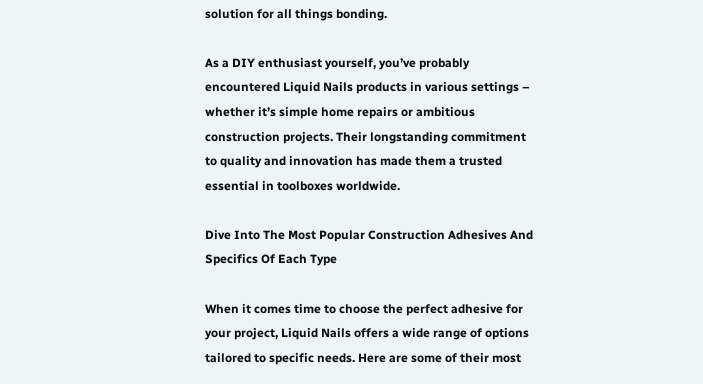solution for all things bonding.

As a DIY enthusiast yourself, you’ve probably encountered Liquid Nails products in various settings – whether it’s simple home repairs or ambitious construction projects. Their longstanding commitment to quality and innovation has made them a trusted essential in toolboxes worldwide.

Dive Into The Most Popular Construction Adhesives And Specifics Of Each Type

When it comes time to choose the perfect adhesive for your project, Liquid Nails offers a wide range of options tailored to specific needs. Here are some of their most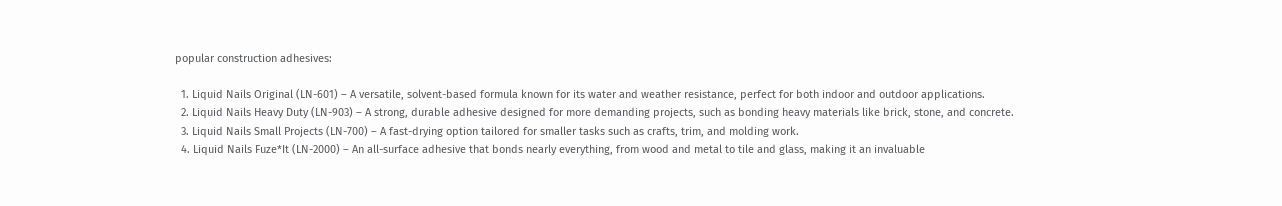popular construction adhesives:

  1. Liquid Nails Original (LN-601) – A versatile, solvent-based formula known for its water and weather resistance, perfect for both indoor and outdoor applications.
  2. Liquid Nails Heavy Duty (LN-903) – A strong, durable adhesive designed for more demanding projects, such as bonding heavy materials like brick, stone, and concrete.
  3. Liquid Nails Small Projects (LN-700) – A fast-drying option tailored for smaller tasks such as crafts, trim, and molding work.
  4. Liquid Nails Fuze*It (LN-2000) – An all-surface adhesive that bonds nearly everything, from wood and metal to tile and glass, making it an invaluable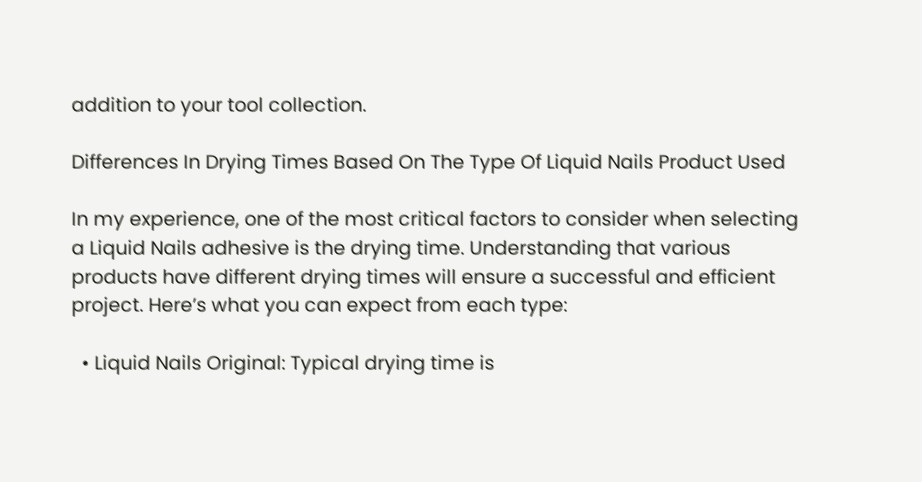addition to your tool collection.

Differences In Drying Times Based On The Type Of Liquid Nails Product Used

In my experience, one of the most critical factors to consider when selecting a Liquid Nails adhesive is the drying time. Understanding that various products have different drying times will ensure a successful and efficient project. Here’s what you can expect from each type:

  • Liquid Nails Original: Typical drying time is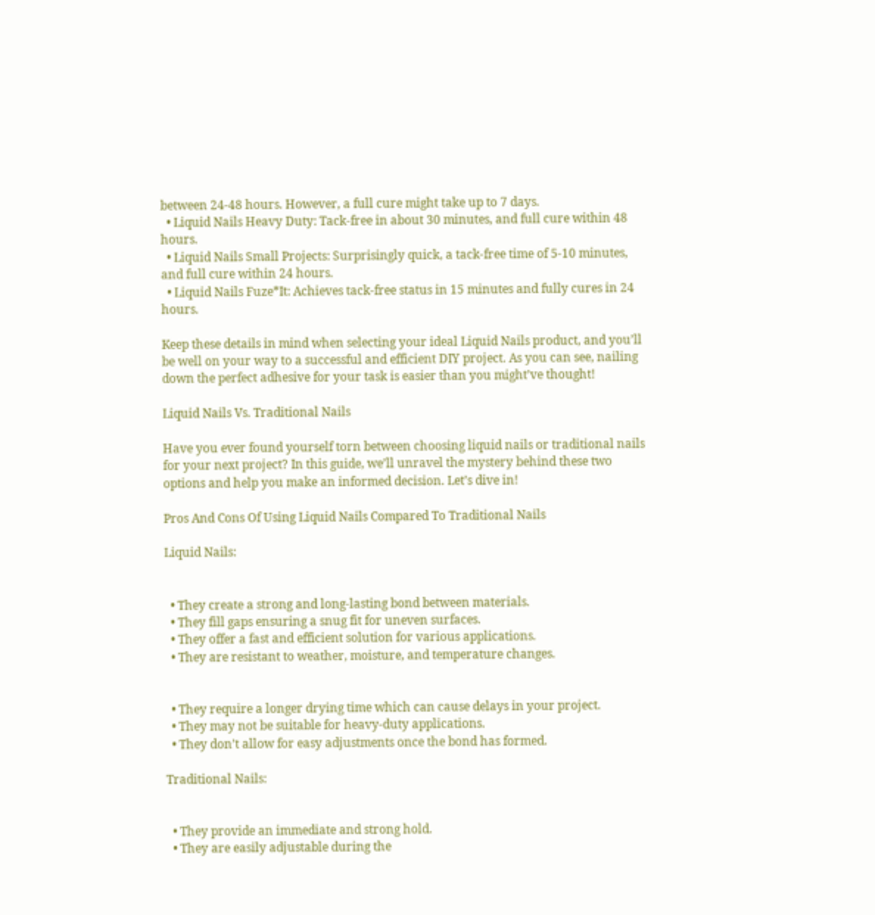between 24-48 hours. However, a full cure might take up to 7 days.
  • Liquid Nails Heavy Duty: Tack-free in about 30 minutes, and full cure within 48 hours.
  • Liquid Nails Small Projects: Surprisingly quick, a tack-free time of 5-10 minutes, and full cure within 24 hours.
  • Liquid Nails Fuze*It: Achieves tack-free status in 15 minutes and fully cures in 24 hours.

Keep these details in mind when selecting your ideal Liquid Nails product, and you’ll be well on your way to a successful and efficient DIY project. As you can see, nailing down the perfect adhesive for your task is easier than you might’ve thought!

Liquid Nails Vs. Traditional Nails

Have you ever found yourself torn between choosing liquid nails or traditional nails for your next project? In this guide, we’ll unravel the mystery behind these two options and help you make an informed decision. Let’s dive in!

Pros And Cons Of Using Liquid Nails Compared To Traditional Nails

Liquid Nails:


  • They create a strong and long-lasting bond between materials.
  • They fill gaps ensuring a snug fit for uneven surfaces.
  • They offer a fast and efficient solution for various applications.
  • They are resistant to weather, moisture, and temperature changes.


  • They require a longer drying time which can cause delays in your project.
  • They may not be suitable for heavy-duty applications.
  • They don’t allow for easy adjustments once the bond has formed.

Traditional Nails:


  • They provide an immediate and strong hold.
  • They are easily adjustable during the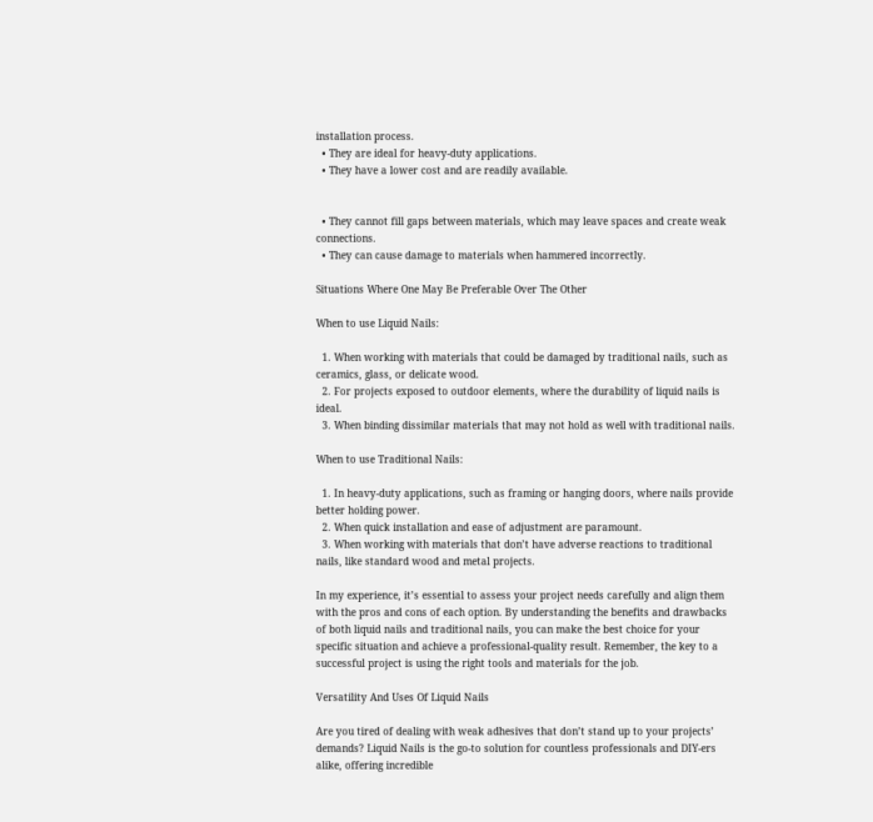installation process.
  • They are ideal for heavy-duty applications.
  • They have a lower cost and are readily available.


  • They cannot fill gaps between materials, which may leave spaces and create weak connections.
  • They can cause damage to materials when hammered incorrectly.

Situations Where One May Be Preferable Over The Other

When to use Liquid Nails:

  1. When working with materials that could be damaged by traditional nails, such as ceramics, glass, or delicate wood.
  2. For projects exposed to outdoor elements, where the durability of liquid nails is ideal.
  3. When binding dissimilar materials that may not hold as well with traditional nails.

When to use Traditional Nails:

  1. In heavy-duty applications, such as framing or hanging doors, where nails provide better holding power.
  2. When quick installation and ease of adjustment are paramount.
  3. When working with materials that don’t have adverse reactions to traditional nails, like standard wood and metal projects.

In my experience, it’s essential to assess your project needs carefully and align them with the pros and cons of each option. By understanding the benefits and drawbacks of both liquid nails and traditional nails, you can make the best choice for your specific situation and achieve a professional-quality result. Remember, the key to a successful project is using the right tools and materials for the job.

Versatility And Uses Of Liquid Nails

Are you tired of dealing with weak adhesives that don’t stand up to your projects’ demands? Liquid Nails is the go-to solution for countless professionals and DIY-ers alike, offering incredible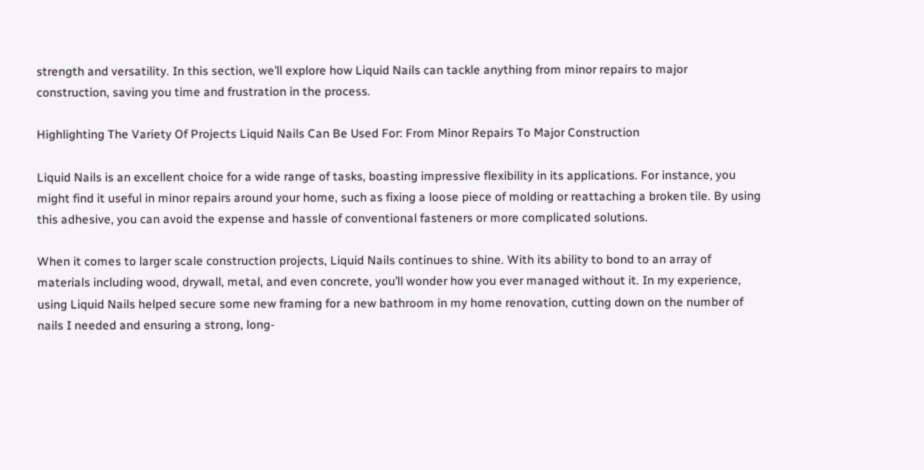strength and versatility. In this section, we’ll explore how Liquid Nails can tackle anything from minor repairs to major construction, saving you time and frustration in the process.

Highlighting The Variety Of Projects Liquid Nails Can Be Used For: From Minor Repairs To Major Construction

Liquid Nails is an excellent choice for a wide range of tasks, boasting impressive flexibility in its applications. For instance, you might find it useful in minor repairs around your home, such as fixing a loose piece of molding or reattaching a broken tile. By using this adhesive, you can avoid the expense and hassle of conventional fasteners or more complicated solutions.

When it comes to larger scale construction projects, Liquid Nails continues to shine. With its ability to bond to an array of materials including wood, drywall, metal, and even concrete, you’ll wonder how you ever managed without it. In my experience, using Liquid Nails helped secure some new framing for a new bathroom in my home renovation, cutting down on the number of nails I needed and ensuring a strong, long-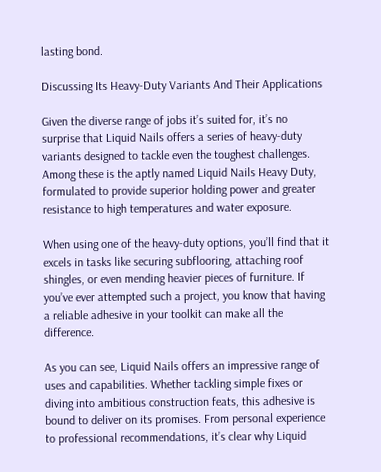lasting bond.

Discussing Its Heavy-Duty Variants And Their Applications

Given the diverse range of jobs it’s suited for, it’s no surprise that Liquid Nails offers a series of heavy-duty variants designed to tackle even the toughest challenges. Among these is the aptly named Liquid Nails Heavy Duty, formulated to provide superior holding power and greater resistance to high temperatures and water exposure.

When using one of the heavy-duty options, you’ll find that it excels in tasks like securing subflooring, attaching roof shingles, or even mending heavier pieces of furniture. If you’ve ever attempted such a project, you know that having a reliable adhesive in your toolkit can make all the difference.

As you can see, Liquid Nails offers an impressive range of uses and capabilities. Whether tackling simple fixes or diving into ambitious construction feats, this adhesive is bound to deliver on its promises. From personal experience to professional recommendations, it’s clear why Liquid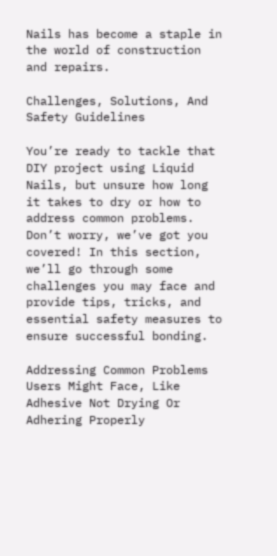Nails has become a staple in the world of construction and repairs.

Challenges, Solutions, And Safety Guidelines

You’re ready to tackle that DIY project using Liquid Nails, but unsure how long it takes to dry or how to address common problems. Don’t worry, we’ve got you covered! In this section, we’ll go through some challenges you may face and provide tips, tricks, and essential safety measures to ensure successful bonding.

Addressing Common Problems Users Might Face, Like Adhesive Not Drying Or Adhering Properly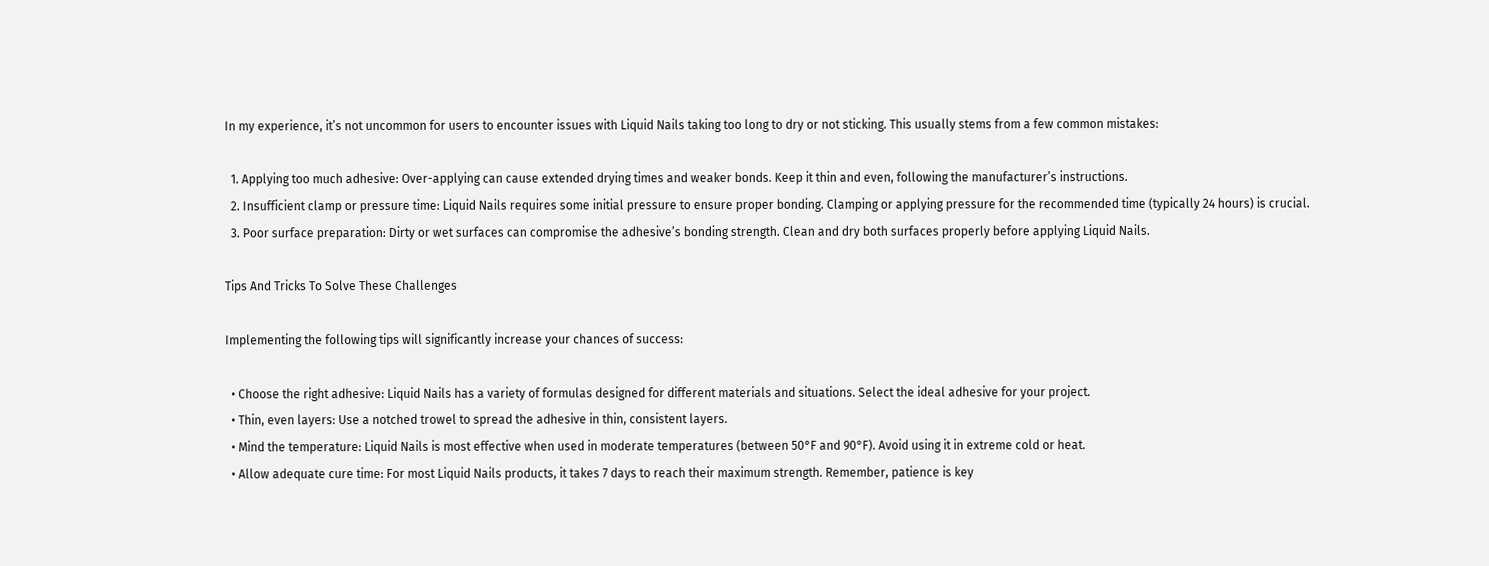In my experience, it’s not uncommon for users to encounter issues with Liquid Nails taking too long to dry or not sticking. This usually stems from a few common mistakes:

  1. Applying too much adhesive: Over-applying can cause extended drying times and weaker bonds. Keep it thin and even, following the manufacturer’s instructions.
  2. Insufficient clamp or pressure time: Liquid Nails requires some initial pressure to ensure proper bonding. Clamping or applying pressure for the recommended time (typically 24 hours) is crucial.
  3. Poor surface preparation: Dirty or wet surfaces can compromise the adhesive’s bonding strength. Clean and dry both surfaces properly before applying Liquid Nails.

Tips And Tricks To Solve These Challenges

Implementing the following tips will significantly increase your chances of success:

  • Choose the right adhesive: Liquid Nails has a variety of formulas designed for different materials and situations. Select the ideal adhesive for your project.
  • Thin, even layers: Use a notched trowel to spread the adhesive in thin, consistent layers.
  • Mind the temperature: Liquid Nails is most effective when used in moderate temperatures (between 50°F and 90°F). Avoid using it in extreme cold or heat.
  • Allow adequate cure time: For most Liquid Nails products, it takes 7 days to reach their maximum strength. Remember, patience is key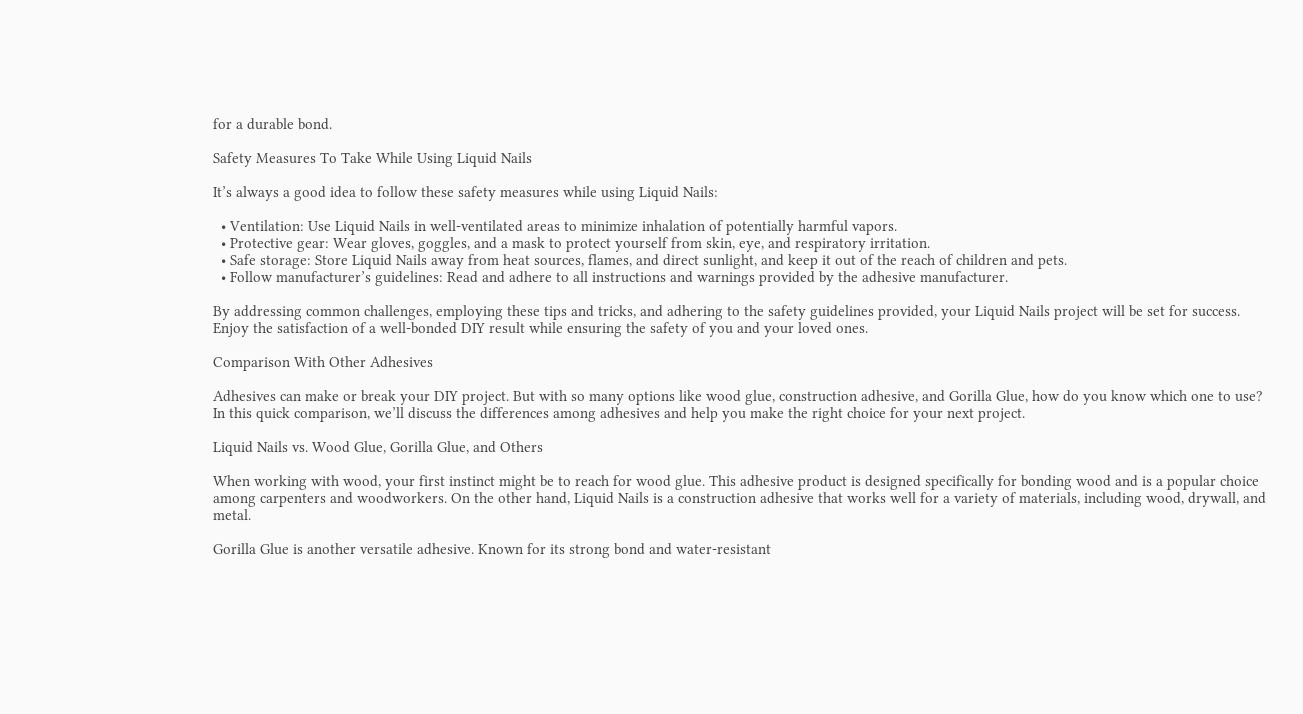for a durable bond.

Safety Measures To Take While Using Liquid Nails

It’s always a good idea to follow these safety measures while using Liquid Nails:

  • Ventilation: Use Liquid Nails in well-ventilated areas to minimize inhalation of potentially harmful vapors.
  • Protective gear: Wear gloves, goggles, and a mask to protect yourself from skin, eye, and respiratory irritation.
  • Safe storage: Store Liquid Nails away from heat sources, flames, and direct sunlight, and keep it out of the reach of children and pets.
  • Follow manufacturer’s guidelines: Read and adhere to all instructions and warnings provided by the adhesive manufacturer.

By addressing common challenges, employing these tips and tricks, and adhering to the safety guidelines provided, your Liquid Nails project will be set for success. Enjoy the satisfaction of a well-bonded DIY result while ensuring the safety of you and your loved ones.

Comparison With Other Adhesives

Adhesives can make or break your DIY project. But with so many options like wood glue, construction adhesive, and Gorilla Glue, how do you know which one to use? In this quick comparison, we’ll discuss the differences among adhesives and help you make the right choice for your next project.

Liquid Nails vs. Wood Glue, Gorilla Glue, and Others

When working with wood, your first instinct might be to reach for wood glue. This adhesive product is designed specifically for bonding wood and is a popular choice among carpenters and woodworkers. On the other hand, Liquid Nails is a construction adhesive that works well for a variety of materials, including wood, drywall, and metal.

Gorilla Glue is another versatile adhesive. Known for its strong bond and water-resistant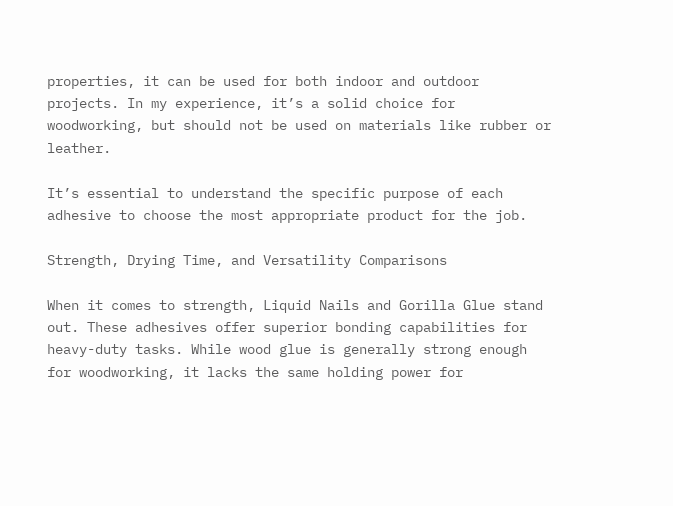properties, it can be used for both indoor and outdoor projects. In my experience, it’s a solid choice for woodworking, but should not be used on materials like rubber or leather.

It’s essential to understand the specific purpose of each adhesive to choose the most appropriate product for the job.

Strength, Drying Time, and Versatility Comparisons

When it comes to strength, Liquid Nails and Gorilla Glue stand out. These adhesives offer superior bonding capabilities for heavy-duty tasks. While wood glue is generally strong enough for woodworking, it lacks the same holding power for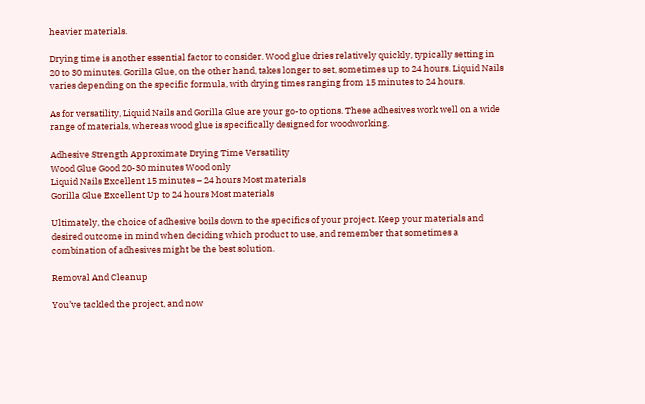heavier materials.

Drying time is another essential factor to consider. Wood glue dries relatively quickly, typically setting in 20 to 30 minutes. Gorilla Glue, on the other hand, takes longer to set, sometimes up to 24 hours. Liquid Nails varies depending on the specific formula, with drying times ranging from 15 minutes to 24 hours.

As for versatility, Liquid Nails and Gorilla Glue are your go-to options. These adhesives work well on a wide range of materials, whereas wood glue is specifically designed for woodworking.

Adhesive Strength Approximate Drying Time Versatility
Wood Glue Good 20-30 minutes Wood only
Liquid Nails Excellent 15 minutes – 24 hours Most materials
Gorilla Glue Excellent Up to 24 hours Most materials

Ultimately, the choice of adhesive boils down to the specifics of your project. Keep your materials and desired outcome in mind when deciding which product to use, and remember that sometimes a combination of adhesives might be the best solution.

Removal And Cleanup

You’ve tackled the project, and now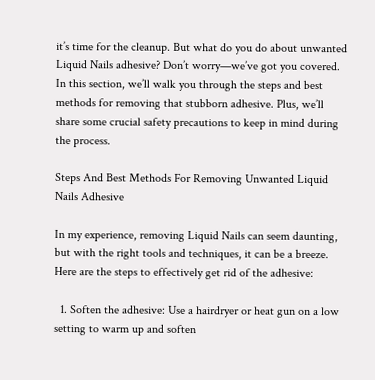it’s time for the cleanup. But what do you do about unwanted Liquid Nails adhesive? Don’t worry—we’ve got you covered. In this section, we’ll walk you through the steps and best methods for removing that stubborn adhesive. Plus, we’ll share some crucial safety precautions to keep in mind during the process.

Steps And Best Methods For Removing Unwanted Liquid Nails Adhesive

In my experience, removing Liquid Nails can seem daunting, but with the right tools and techniques, it can be a breeze. Here are the steps to effectively get rid of the adhesive:

  1. Soften the adhesive: Use a hairdryer or heat gun on a low setting to warm up and soften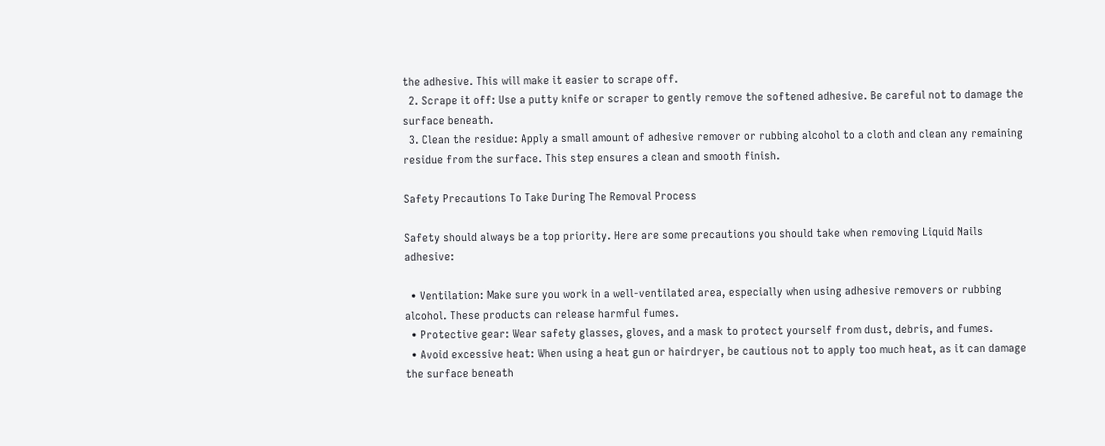the adhesive. This will make it easier to scrape off.
  2. Scrape it off: Use a putty knife or scraper to gently remove the softened adhesive. Be careful not to damage the surface beneath.
  3. Clean the residue: Apply a small amount of adhesive remover or rubbing alcohol to a cloth and clean any remaining residue from the surface. This step ensures a clean and smooth finish.

Safety Precautions To Take During The Removal Process

Safety should always be a top priority. Here are some precautions you should take when removing Liquid Nails adhesive:

  • Ventilation: Make sure you work in a well-ventilated area, especially when using adhesive removers or rubbing alcohol. These products can release harmful fumes.
  • Protective gear: Wear safety glasses, gloves, and a mask to protect yourself from dust, debris, and fumes.
  • Avoid excessive heat: When using a heat gun or hairdryer, be cautious not to apply too much heat, as it can damage the surface beneath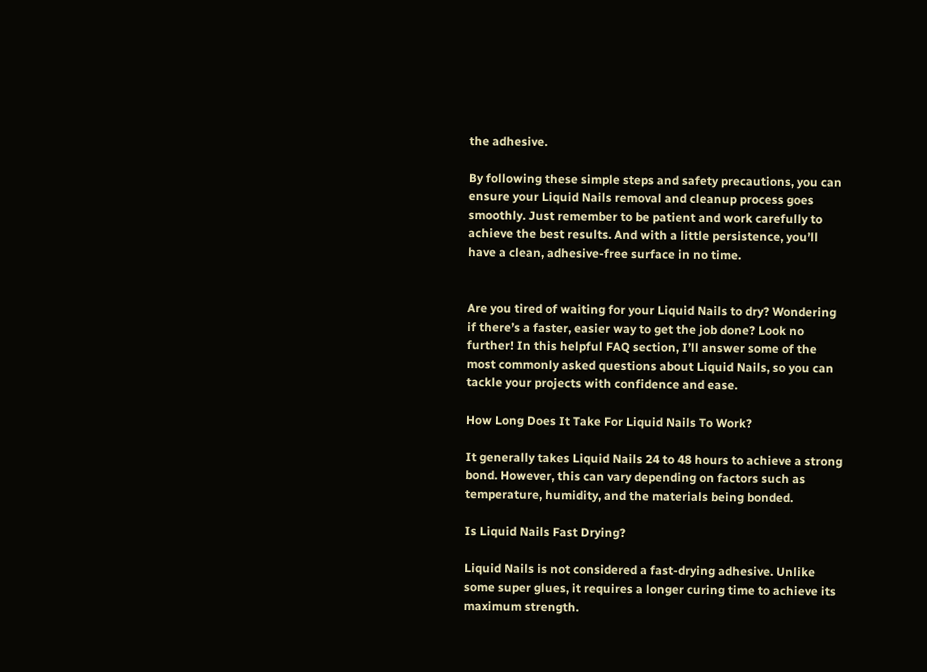the adhesive.

By following these simple steps and safety precautions, you can ensure your Liquid Nails removal and cleanup process goes smoothly. Just remember to be patient and work carefully to achieve the best results. And with a little persistence, you’ll have a clean, adhesive-free surface in no time.


Are you tired of waiting for your Liquid Nails to dry? Wondering if there’s a faster, easier way to get the job done? Look no further! In this helpful FAQ section, I’ll answer some of the most commonly asked questions about Liquid Nails, so you can tackle your projects with confidence and ease.

How Long Does It Take For Liquid Nails To Work?

It generally takes Liquid Nails 24 to 48 hours to achieve a strong bond. However, this can vary depending on factors such as temperature, humidity, and the materials being bonded.

Is Liquid Nails Fast Drying?

Liquid Nails is not considered a fast-drying adhesive. Unlike some super glues, it requires a longer curing time to achieve its maximum strength.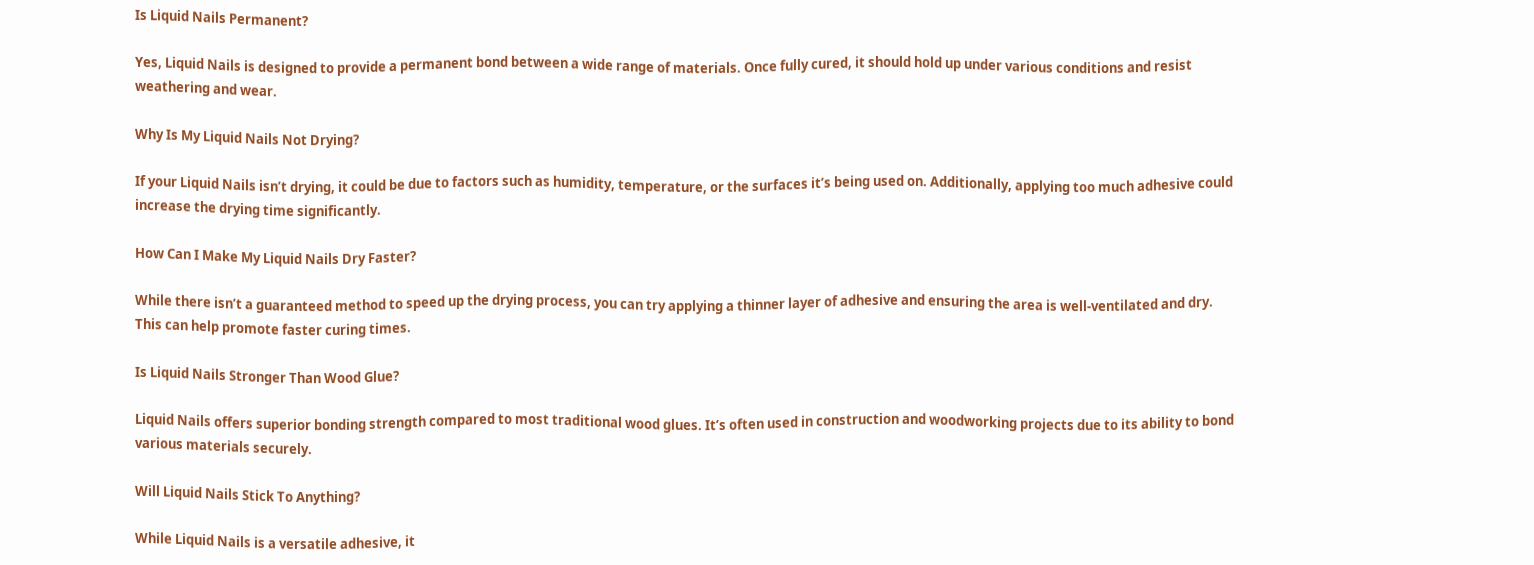Is Liquid Nails Permanent?

Yes, Liquid Nails is designed to provide a permanent bond between a wide range of materials. Once fully cured, it should hold up under various conditions and resist weathering and wear.

Why Is My Liquid Nails Not Drying?

If your Liquid Nails isn’t drying, it could be due to factors such as humidity, temperature, or the surfaces it’s being used on. Additionally, applying too much adhesive could increase the drying time significantly.

How Can I Make My Liquid Nails Dry Faster?

While there isn’t a guaranteed method to speed up the drying process, you can try applying a thinner layer of adhesive and ensuring the area is well-ventilated and dry. This can help promote faster curing times.

Is Liquid Nails Stronger Than Wood Glue?

Liquid Nails offers superior bonding strength compared to most traditional wood glues. It’s often used in construction and woodworking projects due to its ability to bond various materials securely.

Will Liquid Nails Stick To Anything?

While Liquid Nails is a versatile adhesive, it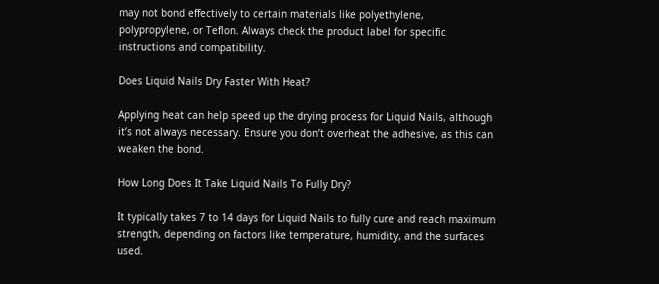may not bond effectively to certain materials like polyethylene, polypropylene, or Teflon. Always check the product label for specific instructions and compatibility.

Does Liquid Nails Dry Faster With Heat?

Applying heat can help speed up the drying process for Liquid Nails, although it’s not always necessary. Ensure you don’t overheat the adhesive, as this can weaken the bond.

How Long Does It Take Liquid Nails To Fully Dry?

It typically takes 7 to 14 days for Liquid Nails to fully cure and reach maximum strength, depending on factors like temperature, humidity, and the surfaces used.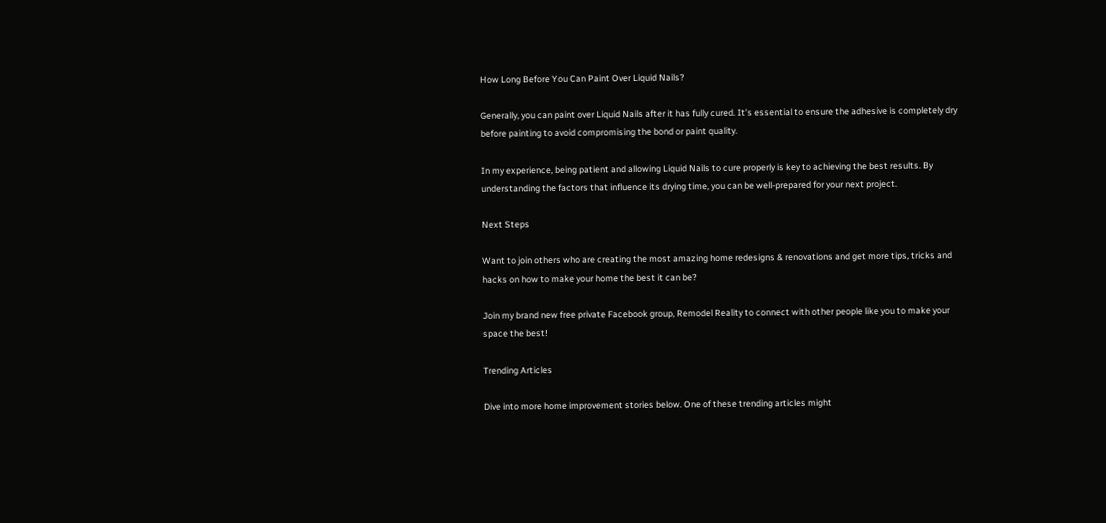How Long Before You Can Paint Over Liquid Nails?

Generally, you can paint over Liquid Nails after it has fully cured. It’s essential to ensure the adhesive is completely dry before painting to avoid compromising the bond or paint quality.

In my experience, being patient and allowing Liquid Nails to cure properly is key to achieving the best results. By understanding the factors that influence its drying time, you can be well-prepared for your next project.

Next Steps

Want to join others who are creating the most amazing home redesigns & renovations and get more tips, tricks and hacks on how to make your home the best it can be?

Join my brand new free private Facebook group, Remodel Reality to connect with other people like you to make your space the best!

Trending Articles

Dive into more home improvement stories below. One of these trending articles might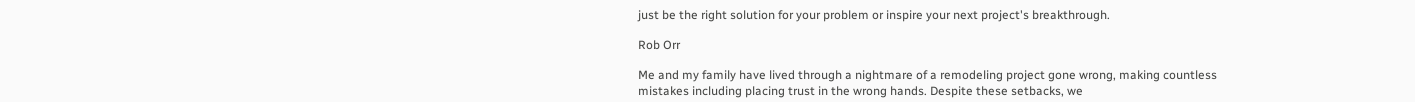just be the right solution for your problem or inspire your next project's breakthrough.

Rob Orr

Me and my family have lived through a nightmare of a remodeling project gone wrong, making countless mistakes including placing trust in the wrong hands. Despite these setbacks, we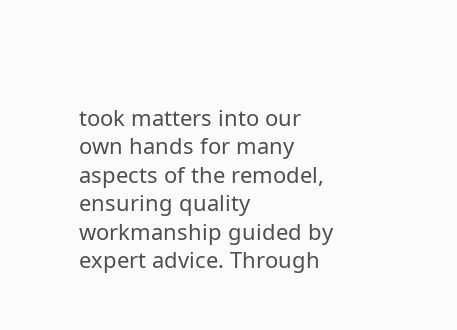took matters into our own hands for many aspects of the remodel, ensuring quality workmanship guided by expert advice. Through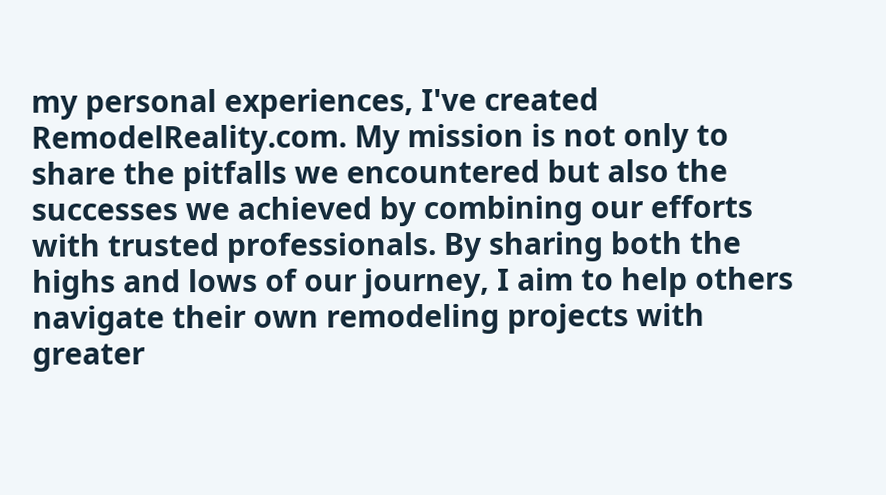my personal experiences, I've created RemodelReality.com. My mission is not only to share the pitfalls we encountered but also the successes we achieved by combining our efforts with trusted professionals. By sharing both the highs and lows of our journey, I aim to help others navigate their own remodeling projects with greater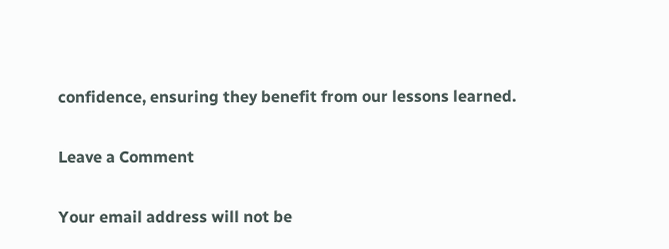confidence, ensuring they benefit from our lessons learned.

Leave a Comment

Your email address will not be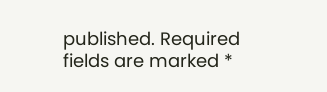published. Required fields are marked *